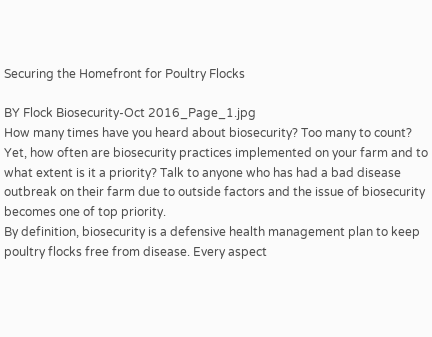Securing the Homefront for Poultry Flocks

BY Flock Biosecurity-Oct 2016_Page_1.jpg
How many times have you heard about biosecurity? Too many to count? Yet, how often are biosecurity practices implemented on your farm and to what extent is it a priority? Talk to anyone who has had a bad disease outbreak on their farm due to outside factors and the issue of biosecurity becomes one of top priority.
By definition, biosecurity is a defensive health management plan to keep poultry flocks free from disease. Every aspect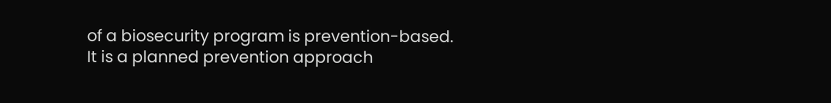of a biosecurity program is prevention-based. It is a planned prevention approach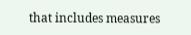that includes measures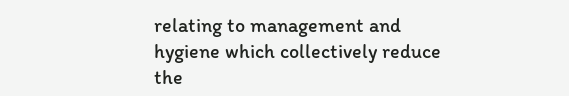relating to management and hygiene which collectively reduce the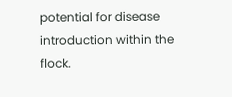potential for disease introduction within the flock.